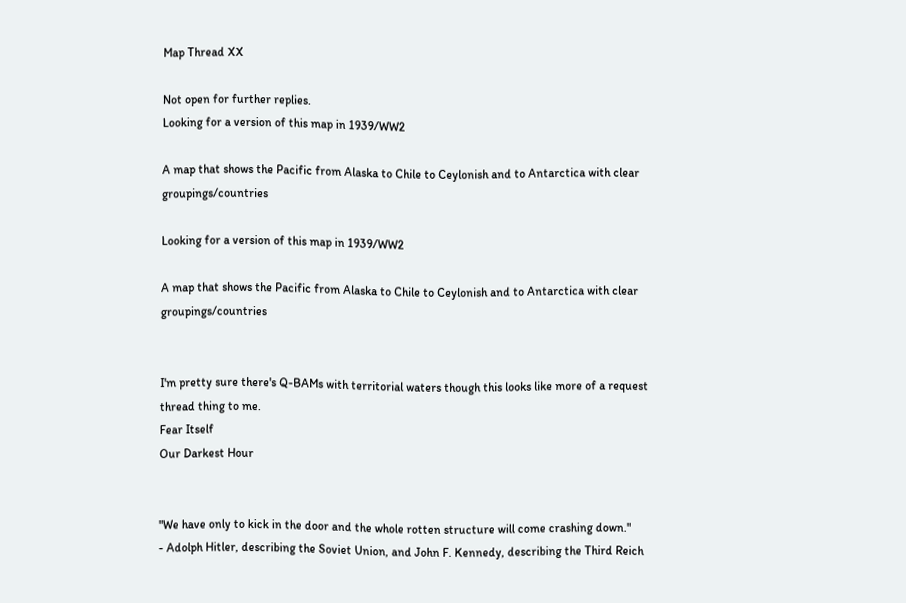Map Thread XX

Not open for further replies.
Looking for a version of this map in 1939/WW2

A map that shows the Pacific from Alaska to Chile to Ceylonish and to Antarctica with clear groupings/countries

Looking for a version of this map in 1939/WW2

A map that shows the Pacific from Alaska to Chile to Ceylonish and to Antarctica with clear groupings/countries


I'm pretty sure there's Q-BAMs with territorial waters though this looks like more of a request thread thing to me.
Fear Itself
Our Darkest Hour


"We have only to kick in the door and the whole rotten structure will come crashing down."
- Adolph Hitler, describing the Soviet Union, and John F. Kennedy, describing the Third Reich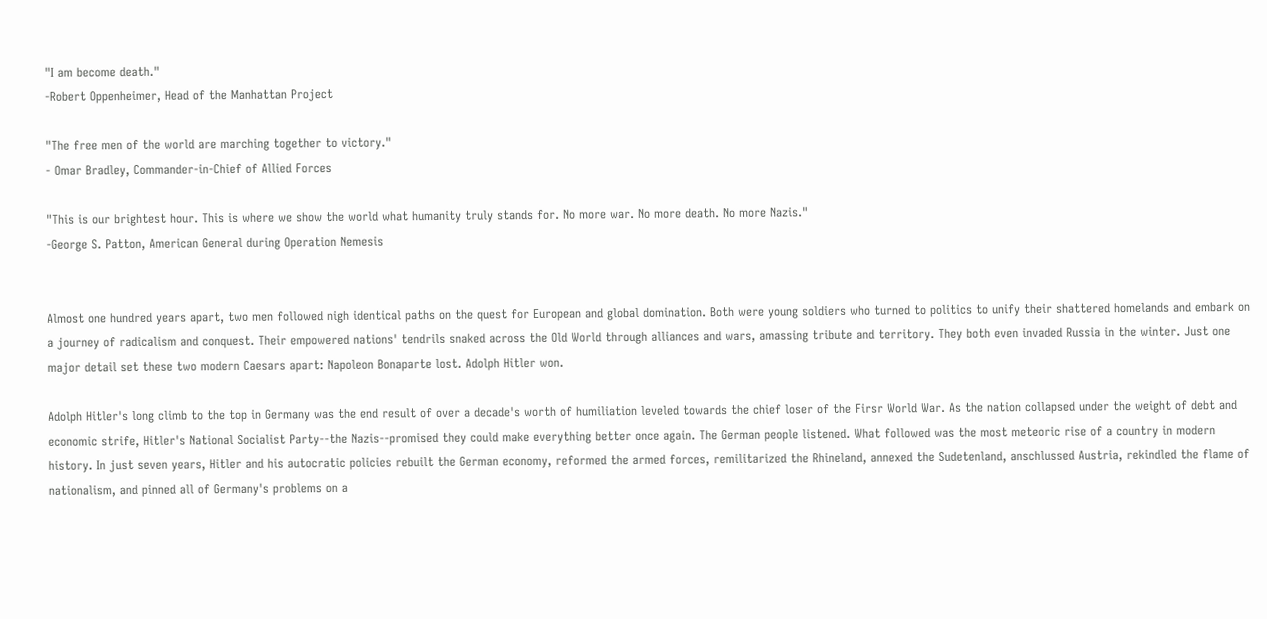"I am become death."
-Robert Oppenheimer, Head of the Manhattan Project

"The free men of the world are marching together to victory."
- Omar Bradley, Commander-in-Chief of Allied Forces

"This is our brightest hour. This is where we show the world what humanity truly stands for. No more war. No more death. No more Nazis."
-George S. Patton, American General during Operation Nemesis


Almost one hundred years apart, two men followed nigh identical paths on the quest for European and global domination. Both were young soldiers who turned to politics to unify their shattered homelands and embark on a journey of radicalism and conquest. Their empowered nations' tendrils snaked across the Old World through alliances and wars, amassing tribute and territory. They both even invaded Russia in the winter. Just one major detail set these two modern Caesars apart: Napoleon Bonaparte lost. Adolph Hitler won.

Adolph Hitler's long climb to the top in Germany was the end result of over a decade's worth of humiliation leveled towards the chief loser of the Firsr World War. As the nation collapsed under the weight of debt and economic strife, Hitler's National Socialist Party--the Nazis--promised they could make everything better once again. The German people listened. What followed was the most meteoric rise of a country in modern history. In just seven years, Hitler and his autocratic policies rebuilt the German economy, reformed the armed forces, remilitarized the Rhineland, annexed the Sudetenland, anschlussed Austria, rekindled the flame of nationalism, and pinned all of Germany's problems on a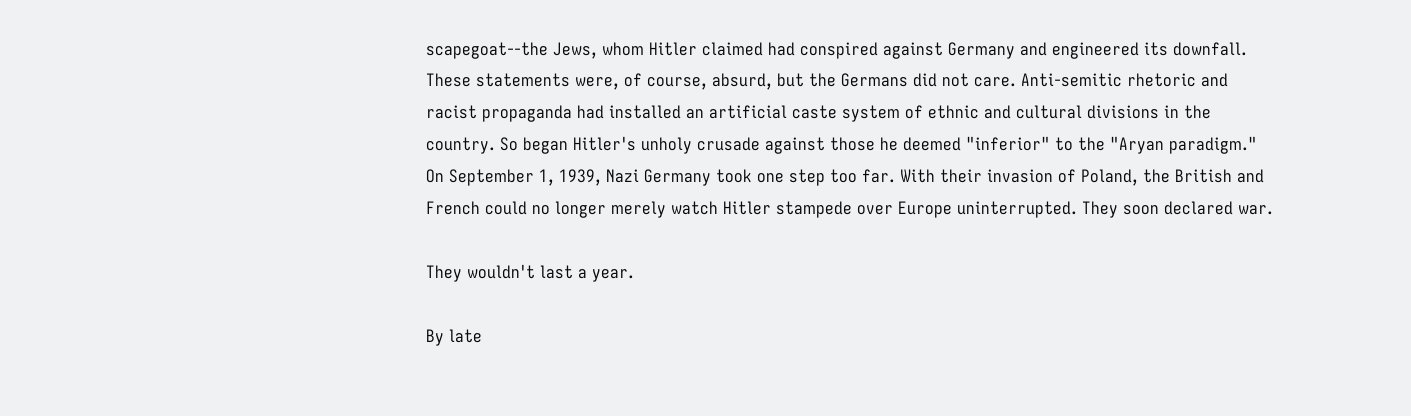scapegoat--the Jews, whom Hitler claimed had conspired against Germany and engineered its downfall. These statements were, of course, absurd, but the Germans did not care. Anti-semitic rhetoric and racist propaganda had installed an artificial caste system of ethnic and cultural divisions in the country. So began Hitler's unholy crusade against those he deemed "inferior" to the "Aryan paradigm." On September 1, 1939, Nazi Germany took one step too far. With their invasion of Poland, the British and French could no longer merely watch Hitler stampede over Europe uninterrupted. They soon declared war.

They wouldn't last a year.

By late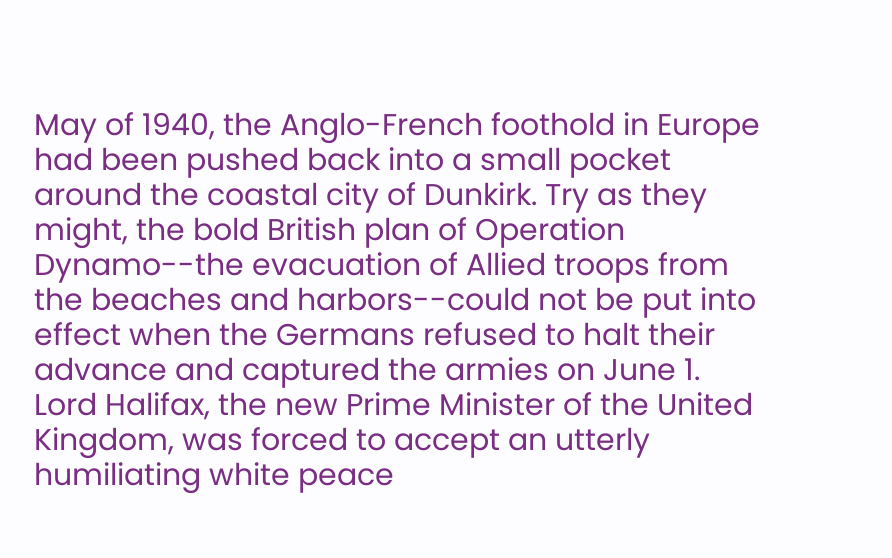May of 1940, the Anglo-French foothold in Europe had been pushed back into a small pocket around the coastal city of Dunkirk. Try as they might, the bold British plan of Operation Dynamo--the evacuation of Allied troops from the beaches and harbors--could not be put into effect when the Germans refused to halt their advance and captured the armies on June 1. Lord Halifax, the new Prime Minister of the United Kingdom, was forced to accept an utterly humiliating white peace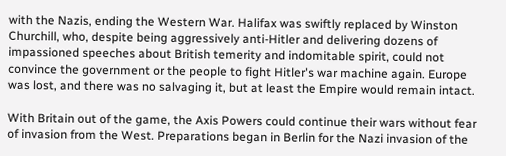with the Nazis, ending the Western War. Halifax was swiftly replaced by Winston Churchill, who, despite being aggressively anti-Hitler and delivering dozens of impassioned speeches about British temerity and indomitable spirit, could not convince the government or the people to fight Hitler's war machine again. Europe was lost, and there was no salvaging it, but at least the Empire would remain intact.

With Britain out of the game, the Axis Powers could continue their wars without fear of invasion from the West. Preparations began in Berlin for the Nazi invasion of the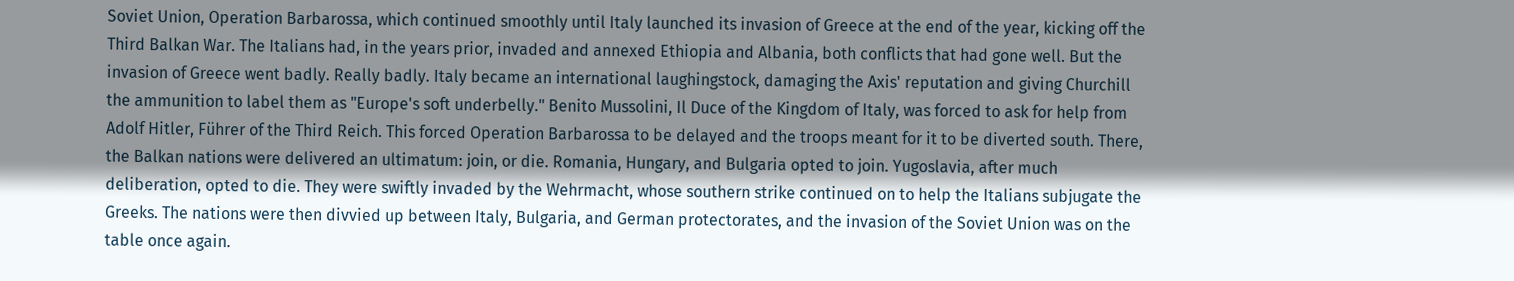Soviet Union, Operation Barbarossa, which continued smoothly until Italy launched its invasion of Greece at the end of the year, kicking off the Third Balkan War. The Italians had, in the years prior, invaded and annexed Ethiopia and Albania, both conflicts that had gone well. But the invasion of Greece went badly. Really badly. Italy became an international laughingstock, damaging the Axis' reputation and giving Churchill the ammunition to label them as "Europe's soft underbelly." Benito Mussolini, Il Duce of the Kingdom of Italy, was forced to ask for help from Adolf Hitler, Führer of the Third Reich. This forced Operation Barbarossa to be delayed and the troops meant for it to be diverted south. There, the Balkan nations were delivered an ultimatum: join, or die. Romania, Hungary, and Bulgaria opted to join. Yugoslavia, after much deliberation, opted to die. They were swiftly invaded by the Wehrmacht, whose southern strike continued on to help the Italians subjugate the Greeks. The nations were then divvied up between Italy, Bulgaria, and German protectorates, and the invasion of the Soviet Union was on the table once again.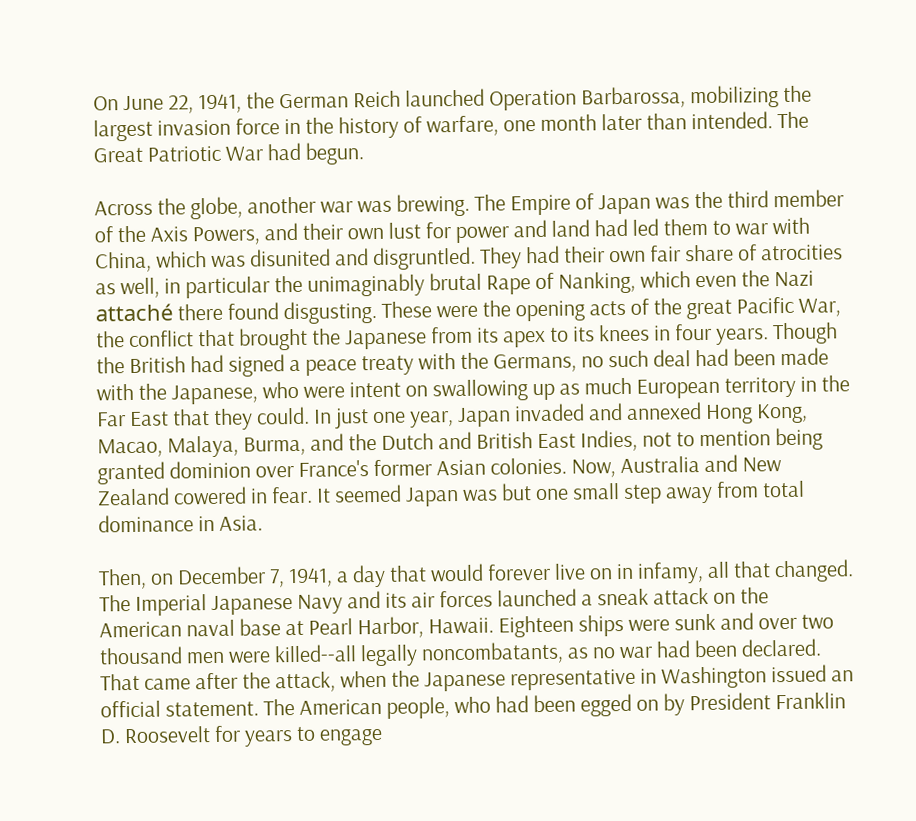On June 22, 1941, the German Reich launched Operation Barbarossa, mobilizing the largest invasion force in the history of warfare, one month later than intended. The Great Patriotic War had begun.

Across the globe, another war was brewing. The Empire of Japan was the third member of the Axis Powers, and their own lust for power and land had led them to war with China, which was disunited and disgruntled. They had their own fair share of atrocities as well, in particular the unimaginably brutal Rape of Nanking, which even the Nazi attaché there found disgusting. These were the opening acts of the great Pacific War, the conflict that brought the Japanese from its apex to its knees in four years. Though the British had signed a peace treaty with the Germans, no such deal had been made with the Japanese, who were intent on swallowing up as much European territory in the Far East that they could. In just one year, Japan invaded and annexed Hong Kong, Macao, Malaya, Burma, and the Dutch and British East Indies, not to mention being granted dominion over France's former Asian colonies. Now, Australia and New Zealand cowered in fear. It seemed Japan was but one small step away from total dominance in Asia.

Then, on December 7, 1941, a day that would forever live on in infamy, all that changed. The Imperial Japanese Navy and its air forces launched a sneak attack on the American naval base at Pearl Harbor, Hawaii. Eighteen ships were sunk and over two thousand men were killed--all legally noncombatants, as no war had been declared. That came after the attack, when the Japanese representative in Washington issued an official statement. The American people, who had been egged on by President Franklin D. Roosevelt for years to engage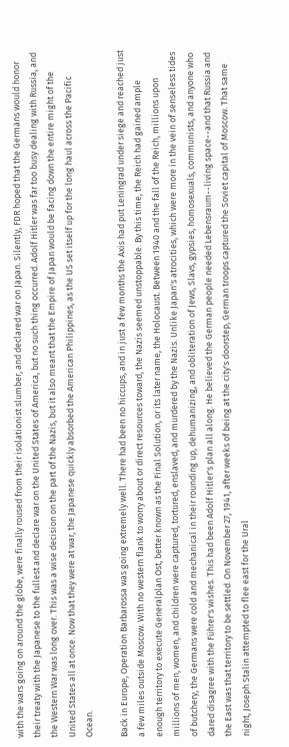with the wars going on around the globe, were finally roused from their isolationist slumber, and declared war on Japan. Silently, FDR hoped that the Germans would honor their treaty with the Japanese to the fullest and declare war on the United States of America, but no such thing occurred. Adolf Hitler was far too busy dealing with Russia, and the Western War was long over. This was a wise decision on the part of the Nazis, but it also meant that the Empire of Japan would be facing down the entire might of the United States all at once. Now that they were at war, the Japanese quickly absorbed the American Philippines, as the US set itself up for the long haul across the Pacific Ocean.

Back in Europe, Operation Barbarossa was going extremely well. There had been no hiccups, and in just a few months the Axis had put Leningrad under siege and reached just a few miles outside Moscow. With no western flank to worry about or direct resources toward, the Nazis seemed unstoppable. By this time, the Reich had gained ample enough territory to execute Generalplan Ost, better known as the Final Solution, or its later name, the Holocaust. Between 1940 and the fall of the Reich, millions upon millions of men, women, and children were captured, tortured, enslaved, and murdered by the Nazis. Unlike Japan's atrocities, which were more in the vein of senseless tides of butchery, the Germans were cold and mechanical in their rounding up, dehumanizing, and obliteration of Jews, Slavs, gypsies, homosexuals, communists, and anyone who dared disagree with the Führer's wishes. This had been Adolf Hitler's plan all along. He believed the German people needed Lebensraum--living space--and that Russia and the East was that territory to be settled. On November 27, 1941, after weeks of being at the city's doorstep, German troops captured the Soviet capital of Moscow. That same night, Joseph Stalin attempted to flee east for the Ural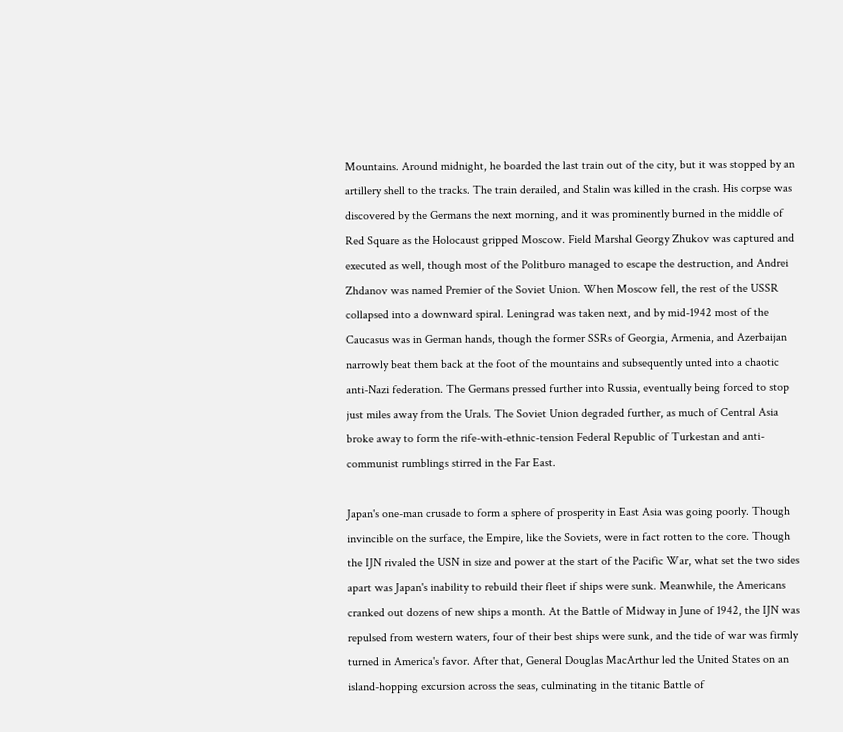Mountains. Around midnight, he boarded the last train out of the city, but it was stopped by an artillery shell to the tracks. The train derailed, and Stalin was killed in the crash. His corpse was discovered by the Germans the next morning, and it was prominently burned in the middle of Red Square as the Holocaust gripped Moscow. Field Marshal Georgy Zhukov was captured and executed as well, though most of the Politburo managed to escape the destruction, and Andrei Zhdanov was named Premier of the Soviet Union. When Moscow fell, the rest of the USSR collapsed into a downward spiral. Leningrad was taken next, and by mid-1942 most of the Caucasus was in German hands, though the former SSRs of Georgia, Armenia, and Azerbaijan narrowly beat them back at the foot of the mountains and subsequently unted into a chaotic anti-Nazi federation. The Germans pressed further into Russia, eventually being forced to stop just miles away from the Urals. The Soviet Union degraded further, as much of Central Asia broke away to form the rife-with-ethnic-tension Federal Republic of Turkestan and anti-communist rumblings stirred in the Far East.

Japan's one-man crusade to form a sphere of prosperity in East Asia was going poorly. Though invincible on the surface, the Empire, like the Soviets, were in fact rotten to the core. Though the IJN rivaled the USN in size and power at the start of the Pacific War, what set the two sides apart was Japan's inability to rebuild their fleet if ships were sunk. Meanwhile, the Americans cranked out dozens of new ships a month. At the Battle of Midway in June of 1942, the IJN was repulsed from western waters, four of their best ships were sunk, and the tide of war was firmly turned in America's favor. After that, General Douglas MacArthur led the United States on an island-hopping excursion across the seas, culminating in the titanic Battle of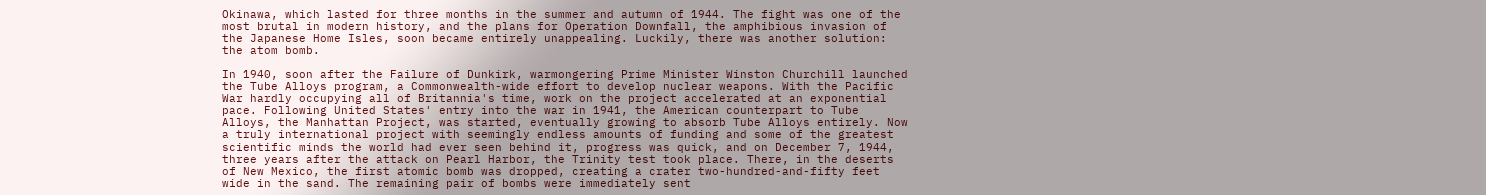Okinawa, which lasted for three months in the summer and autumn of 1944. The fight was one of the most brutal in modern history, and the plans for Operation Downfall, the amphibious invasion of the Japanese Home Isles, soon became entirely unappealing. Luckily, there was another solution: the atom bomb.

In 1940, soon after the Failure of Dunkirk, warmongering Prime Minister Winston Churchill launched the Tube Alloys program, a Commonwealth-wide effort to develop nuclear weapons. With the Pacific War hardly occupying all of Britannia's time, work on the project accelerated at an exponential pace. Following United States' entry into the war in 1941, the American counterpart to Tube Alloys, the Manhattan Project, was started, eventually growing to absorb Tube Alloys entirely. Now a truly international project with seemingly endless amounts of funding and some of the greatest scientific minds the world had ever seen behind it, progress was quick, and on December 7, 1944, three years after the attack on Pearl Harbor, the Trinity test took place. There, in the deserts of New Mexico, the first atomic bomb was dropped, creating a crater two-hundred-and-fifty feet wide in the sand. The remaining pair of bombs were immediately sent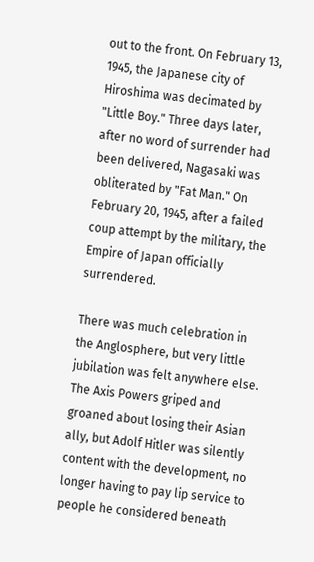out to the front. On February 13, 1945, the Japanese city of Hiroshima was decimated by "Little Boy." Three days later, after no word of surrender had been delivered, Nagasaki was obliterated by "Fat Man." On February 20, 1945, after a failed coup attempt by the military, the Empire of Japan officially surrendered.

There was much celebration in the Anglosphere, but very little jubilation was felt anywhere else. The Axis Powers griped and groaned about losing their Asian ally, but Adolf Hitler was silently content with the development, no longer having to pay lip service to people he considered beneath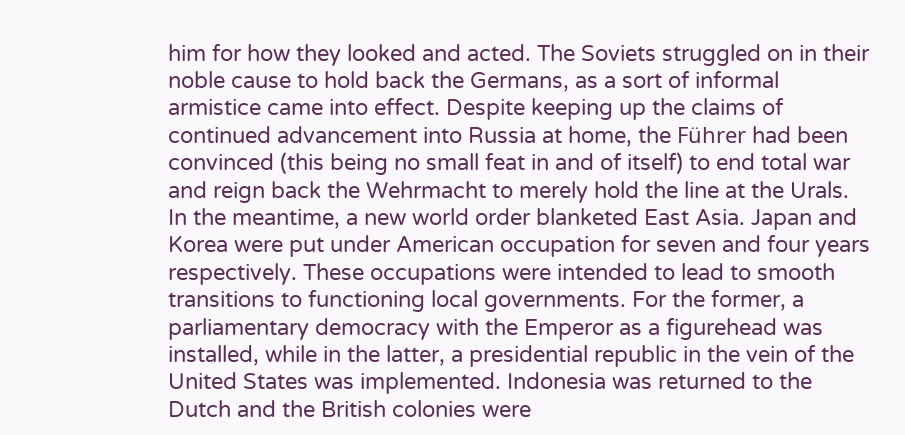him for how they looked and acted. The Soviets struggled on in their noble cause to hold back the Germans, as a sort of informal armistice came into effect. Despite keeping up the claims of continued advancement into Russia at home, the Führer had been convinced (this being no small feat in and of itself) to end total war and reign back the Wehrmacht to merely hold the line at the Urals. In the meantime, a new world order blanketed East Asia. Japan and Korea were put under American occupation for seven and four years respectively. These occupations were intended to lead to smooth transitions to functioning local governments. For the former, a parliamentary democracy with the Emperor as a figurehead was installed, while in the latter, a presidential republic in the vein of the United States was implemented. Indonesia was returned to the Dutch and the British colonies were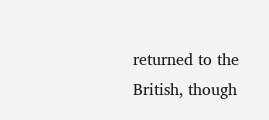returned to the British, though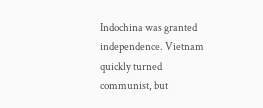Indochina was granted independence. Vietnam quickly turned communist, but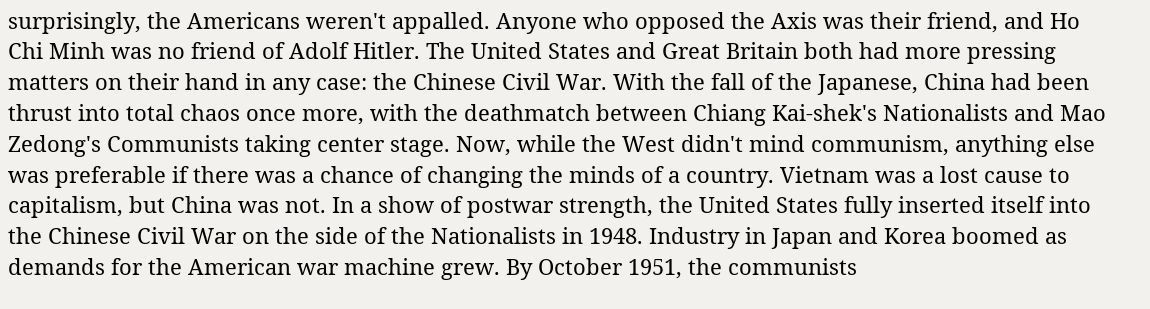surprisingly, the Americans weren't appalled. Anyone who opposed the Axis was their friend, and Ho Chi Minh was no friend of Adolf Hitler. The United States and Great Britain both had more pressing matters on their hand in any case: the Chinese Civil War. With the fall of the Japanese, China had been thrust into total chaos once more, with the deathmatch between Chiang Kai-shek's Nationalists and Mao Zedong's Communists taking center stage. Now, while the West didn't mind communism, anything else was preferable if there was a chance of changing the minds of a country. Vietnam was a lost cause to capitalism, but China was not. In a show of postwar strength, the United States fully inserted itself into the Chinese Civil War on the side of the Nationalists in 1948. Industry in Japan and Korea boomed as demands for the American war machine grew. By October 1951, the communists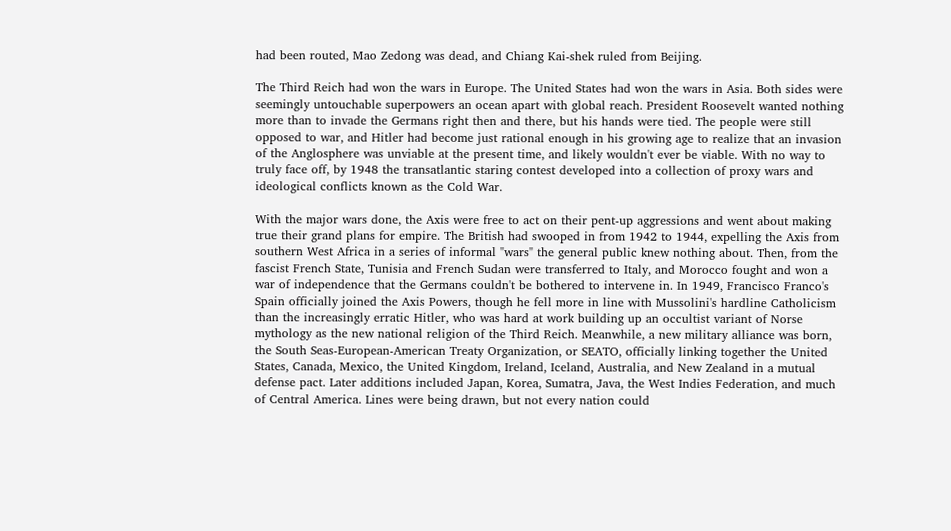had been routed, Mao Zedong was dead, and Chiang Kai-shek ruled from Beijing.

The Third Reich had won the wars in Europe. The United States had won the wars in Asia. Both sides were seemingly untouchable superpowers an ocean apart with global reach. President Roosevelt wanted nothing more than to invade the Germans right then and there, but his hands were tied. The people were still opposed to war, and Hitler had become just rational enough in his growing age to realize that an invasion of the Anglosphere was unviable at the present time, and likely wouldn't ever be viable. With no way to truly face off, by 1948 the transatlantic staring contest developed into a collection of proxy wars and ideological conflicts known as the Cold War.

With the major wars done, the Axis were free to act on their pent-up aggressions and went about making true their grand plans for empire. The British had swooped in from 1942 to 1944, expelling the Axis from southern West Africa in a series of informal "wars" the general public knew nothing about. Then, from the fascist French State, Tunisia and French Sudan were transferred to Italy, and Morocco fought and won a war of independence that the Germans couldn't be bothered to intervene in. In 1949, Francisco Franco's Spain officially joined the Axis Powers, though he fell more in line with Mussolini's hardline Catholicism than the increasingly erratic Hitler, who was hard at work building up an occultist variant of Norse mythology as the new national religion of the Third Reich. Meanwhile, a new military alliance was born, the South Seas-European-American Treaty Organization, or SEATO, officially linking together the United States, Canada, Mexico, the United Kingdom, Ireland, Iceland, Australia, and New Zealand in a mutual defense pact. Later additions included Japan, Korea, Sumatra, Java, the West Indies Federation, and much of Central America. Lines were being drawn, but not every nation could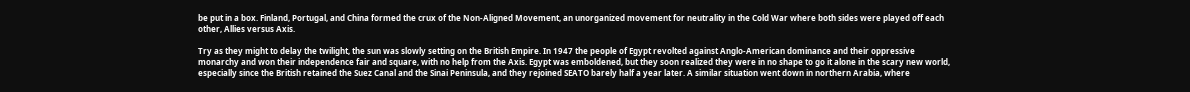be put in a box. Finland, Portugal, and China formed the crux of the Non-Aligned Movement, an unorganized movement for neutrality in the Cold War where both sides were played off each other, Allies versus Axis.

Try as they might to delay the twilight, the sun was slowly setting on the British Empire. In 1947 the people of Egypt revolted against Anglo-American dominance and their oppressive monarchy and won their independence fair and square, with no help from the Axis. Egypt was emboldened, but they soon realized they were in no shape to go it alone in the scary new world, especially since the British retained the Suez Canal and the Sinai Peninsula, and they rejoined SEATO barely half a year later. A similar situation went down in northern Arabia, where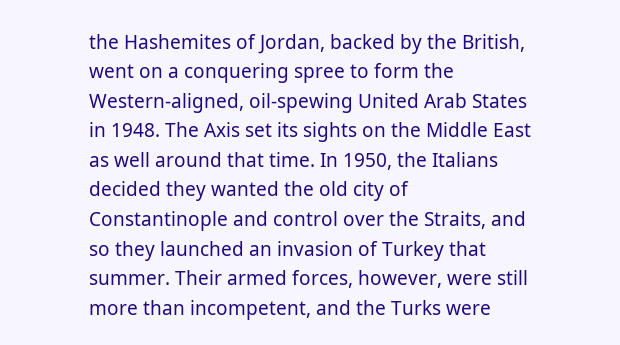the Hashemites of Jordan, backed by the British, went on a conquering spree to form the Western-aligned, oil-spewing United Arab States in 1948. The Axis set its sights on the Middle East as well around that time. In 1950, the Italians decided they wanted the old city of Constantinople and control over the Straits, and so they launched an invasion of Turkey that summer. Their armed forces, however, were still more than incompetent, and the Turks were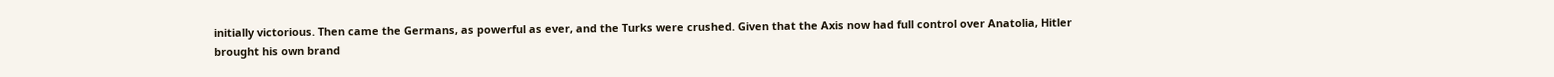initially victorious. Then came the Germans, as powerful as ever, and the Turks were crushed. Given that the Axis now had full control over Anatolia, Hitler brought his own brand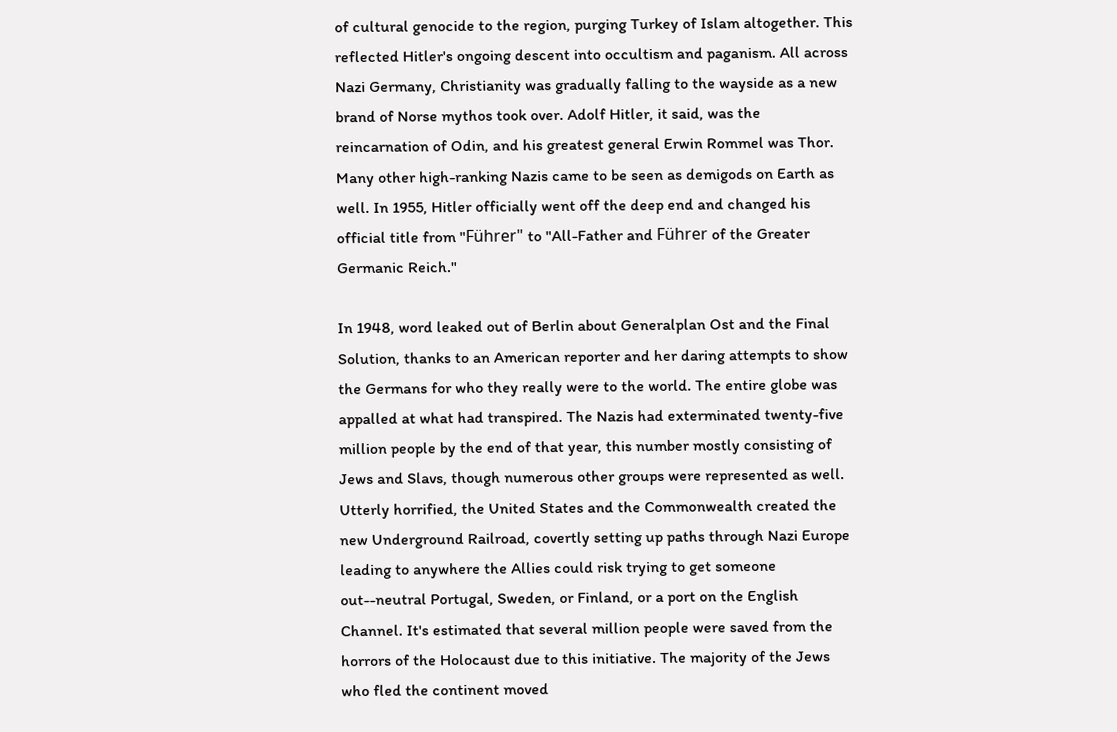of cultural genocide to the region, purging Turkey of Islam altogether. This reflected Hitler's ongoing descent into occultism and paganism. All across Nazi Germany, Christianity was gradually falling to the wayside as a new brand of Norse mythos took over. Adolf Hitler, it said, was the reincarnation of Odin, and his greatest general Erwin Rommel was Thor. Many other high-ranking Nazis came to be seen as demigods on Earth as well. In 1955, Hitler officially went off the deep end and changed his official title from "Führer" to "All-Father and Führer of the Greater Germanic Reich."

In 1948, word leaked out of Berlin about Generalplan Ost and the Final Solution, thanks to an American reporter and her daring attempts to show the Germans for who they really were to the world. The entire globe was appalled at what had transpired. The Nazis had exterminated twenty-five million people by the end of that year, this number mostly consisting of Jews and Slavs, though numerous other groups were represented as well. Utterly horrified, the United States and the Commonwealth created the new Underground Railroad, covertly setting up paths through Nazi Europe leading to anywhere the Allies could risk trying to get someone out--neutral Portugal, Sweden, or Finland, or a port on the English Channel. It's estimated that several million people were saved from the horrors of the Holocaust due to this initiative. The majority of the Jews who fled the continent moved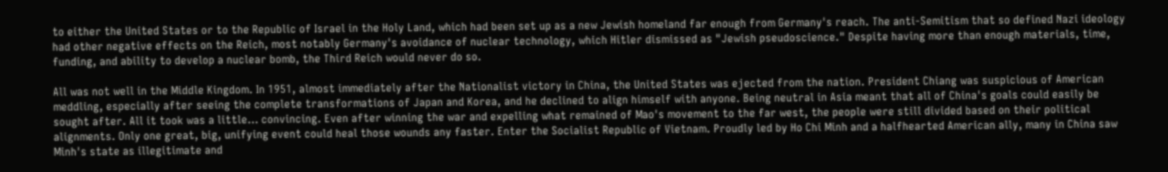to either the United States or to the Republic of Israel in the Holy Land, which had been set up as a new Jewish homeland far enough from Germany's reach. The anti-Semitism that so defined Nazi ideology had other negative effects on the Reich, most notably Germany's avoidance of nuclear technology, which Hitler dismissed as "Jewish pseudoscience." Despite having more than enough materials, time, funding, and ability to develop a nuclear bomb, the Third Reich would never do so.

All was not well in the Middle Kingdom. In 1951, almost immediately after the Nationalist victory in China, the United States was ejected from the nation. President Chiang was suspicious of American meddling, especially after seeing the complete transformations of Japan and Korea, and he declined to align himself with anyone. Being neutral in Asia meant that all of China's goals could easily be sought after. All it took was a little… convincing. Even after winning the war and expelling what remained of Mao's movement to the far west, the people were still divided based on their political alignments. Only one great, big, unifying event could heal those wounds any faster. Enter the Socialist Republic of Vietnam. Proudly led by Ho Chi Minh and a halfhearted American ally, many in China saw Minh's state as illegitimate and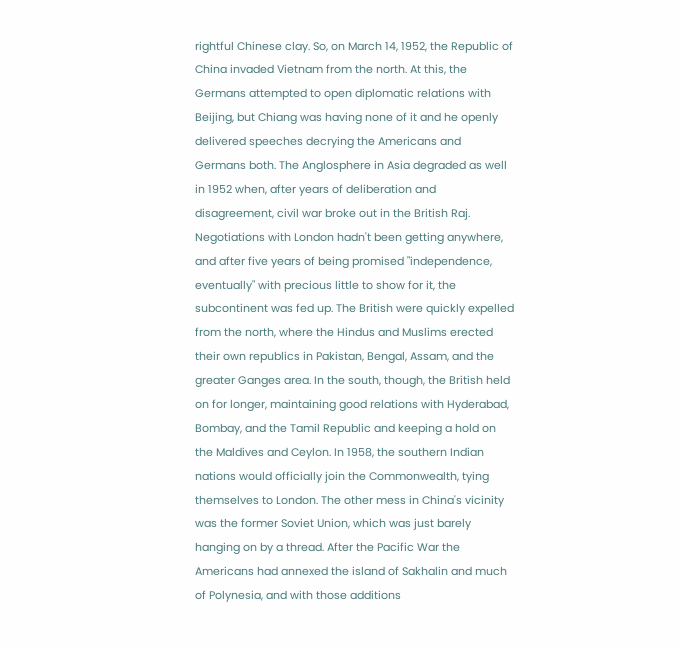rightful Chinese clay. So, on March 14, 1952, the Republic of China invaded Vietnam from the north. At this, the Germans attempted to open diplomatic relations with Beijing, but Chiang was having none of it and he openly delivered speeches decrying the Americans and Germans both. The Anglosphere in Asia degraded as well in 1952 when, after years of deliberation and disagreement, civil war broke out in the British Raj. Negotiations with London hadn't been getting anywhere, and after five years of being promised "independence, eventually" with precious little to show for it, the subcontinent was fed up. The British were quickly expelled from the north, where the Hindus and Muslims erected their own republics in Pakistan, Bengal, Assam, and the greater Ganges area. In the south, though, the British held on for longer, maintaining good relations with Hyderabad, Bombay, and the Tamil Republic and keeping a hold on the Maldives and Ceylon. In 1958, the southern Indian nations would officially join the Commonwealth, tying themselves to London. The other mess in China's vicinity was the former Soviet Union, which was just barely hanging on by a thread. After the Pacific War the Americans had annexed the island of Sakhalin and much of Polynesia, and with those additions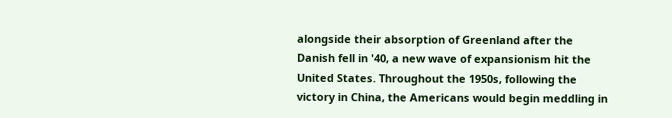alongside their absorption of Greenland after the Danish fell in '40, a new wave of expansionism hit the United States. Throughout the 1950s, following the victory in China, the Americans would begin meddling in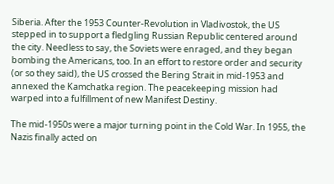Siberia. After the 1953 Counter-Revolution in Vladivostok, the US stepped in to support a fledgling Russian Republic centered around the city. Needless to say, the Soviets were enraged, and they began bombing the Americans, too. In an effort to restore order and security (or so they said), the US crossed the Bering Strait in mid-1953 and annexed the Kamchatka region. The peacekeeping mission had warped into a fulfillment of new Manifest Destiny.

The mid-1950s were a major turning point in the Cold War. In 1955, the Nazis finally acted on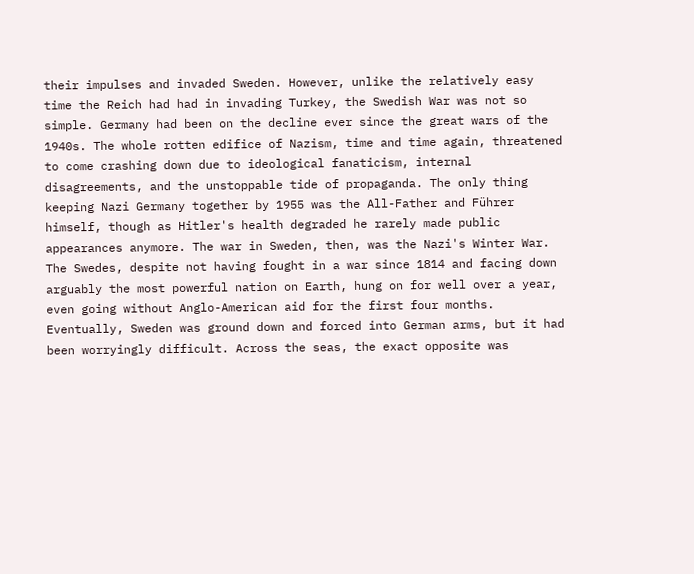their impulses and invaded Sweden. However, unlike the relatively easy time the Reich had had in invading Turkey, the Swedish War was not so simple. Germany had been on the decline ever since the great wars of the 1940s. The whole rotten edifice of Nazism, time and time again, threatened to come crashing down due to ideological fanaticism, internal disagreements, and the unstoppable tide of propaganda. The only thing keeping Nazi Germany together by 1955 was the All-Father and Führer himself, though as Hitler's health degraded he rarely made public appearances anymore. The war in Sweden, then, was the Nazi's Winter War. The Swedes, despite not having fought in a war since 1814 and facing down arguably the most powerful nation on Earth, hung on for well over a year, even going without Anglo-American aid for the first four months. Eventually, Sweden was ground down and forced into German arms, but it had been worryingly difficult. Across the seas, the exact opposite was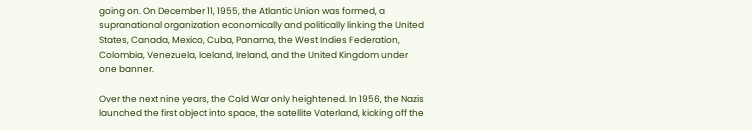going on. On December 11, 1955, the Atlantic Union was formed, a supranational organization economically and politically linking the United States, Canada, Mexico, Cuba, Panama, the West Indies Federation, Colombia, Venezuela, Iceland, Ireland, and the United Kingdom under one banner.

Over the next nine years, the Cold War only heightened. In 1956, the Nazis launched the first object into space, the satellite Vaterland, kicking off the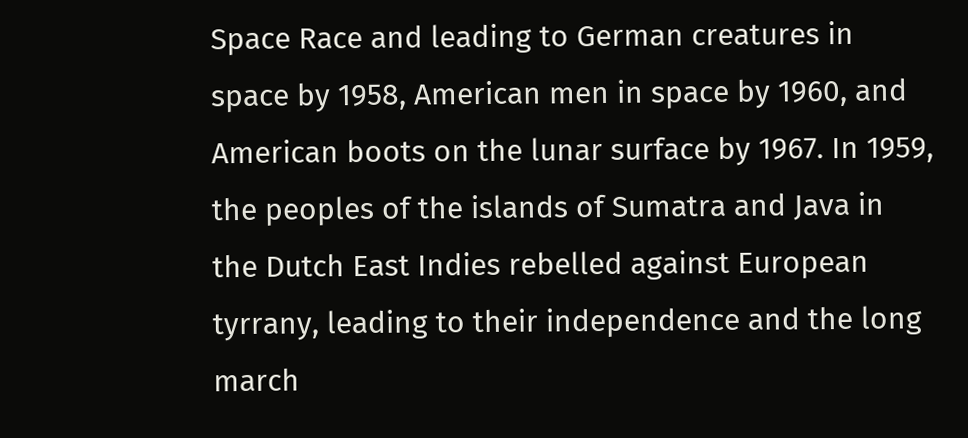Space Race and leading to German creatures in space by 1958, American men in space by 1960, and American boots on the lunar surface by 1967. In 1959, the peoples of the islands of Sumatra and Java in the Dutch East Indies rebelled against European tyrrany, leading to their independence and the long march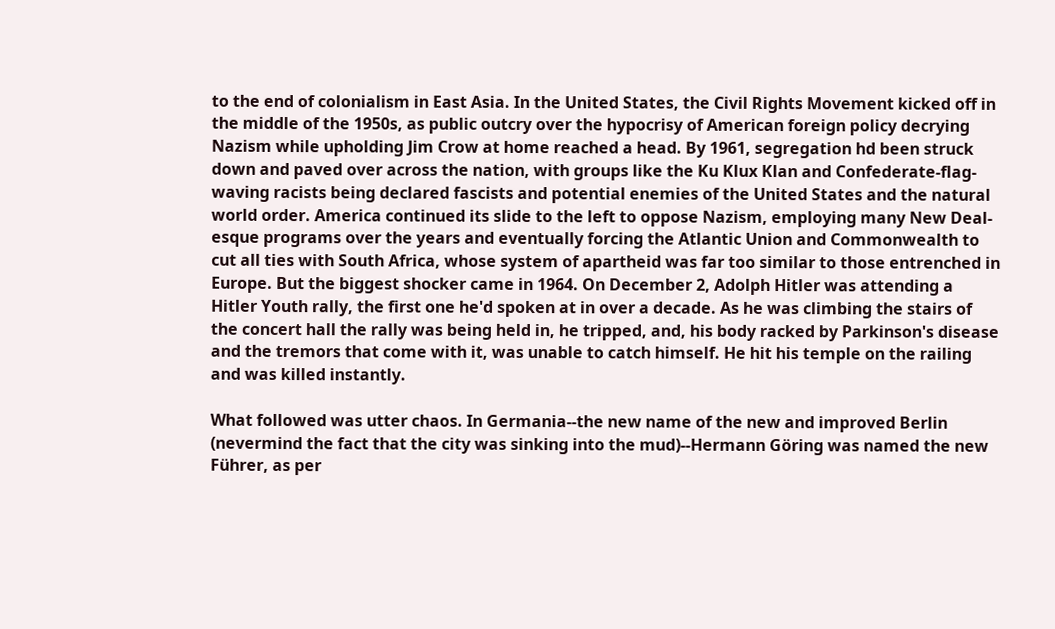to the end of colonialism in East Asia. In the United States, the Civil Rights Movement kicked off in the middle of the 1950s, as public outcry over the hypocrisy of American foreign policy decrying Nazism while upholding Jim Crow at home reached a head. By 1961, segregation hd been struck down and paved over across the nation, with groups like the Ku Klux Klan and Confederate-flag-waving racists being declared fascists and potential enemies of the United States and the natural world order. America continued its slide to the left to oppose Nazism, employing many New Deal-esque programs over the years and eventually forcing the Atlantic Union and Commonwealth to cut all ties with South Africa, whose system of apartheid was far too similar to those entrenched in Europe. But the biggest shocker came in 1964. On December 2, Adolph Hitler was attending a Hitler Youth rally, the first one he'd spoken at in over a decade. As he was climbing the stairs of the concert hall the rally was being held in, he tripped, and, his body racked by Parkinson's disease and the tremors that come with it, was unable to catch himself. He hit his temple on the railing and was killed instantly.

What followed was utter chaos. In Germania--the new name of the new and improved Berlin (nevermind the fact that the city was sinking into the mud)--Hermann Göring was named the new Führer, as per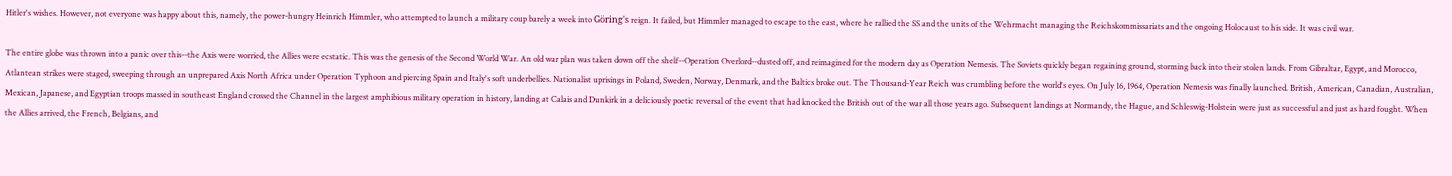Hitler's wishes. However, not everyone was happy about this, namely, the power-hungry Heinrich Himmler, who attempted to launch a military coup barely a week into Göring's reign. It failed, but Himmler managed to escape to the east, where he rallied the SS and the units of the Wehrmacht managing the Reichskommissariats and the ongoing Holocaust to his side. It was civil war.

The entire globe was thrown into a panic over this--the Axis were worried, the Allies were ecstatic. This was the genesis of the Second World War. An old war plan was taken down off the shelf--Operation Overlord--dusted off, and reimagined for the modern day as Operation Nemesis. The Soviets quickly began regaining ground, storming back into their stolen lands. From Gibraltar, Egypt, and Morocco, Atlantean strikes were staged, sweeping through an unprepared Axis North Africa under Operation Typhoon and piercing Spain and Italy's soft underbellies. Nationalist uprisings in Poland, Sweden, Norway, Denmark, and the Baltics broke out. The Thousand-Year Reich was crumbling before the world's eyes. On July 16, 1964, Operation Nemesis was finally launched. British, American, Canadian, Australian, Mexican, Japanese, and Egyptian troops massed in southeast England crossed the Channel in the largest amphibious military operation in history, landing at Calais and Dunkirk in a deliciously poetic reversal of the event that had knocked the British out of the war all those years ago. Subsequent landings at Normandy, the Hague, and Schleswig-Holstein were just as successful and just as hard fought. When the Allies arrived, the French, Belgians, and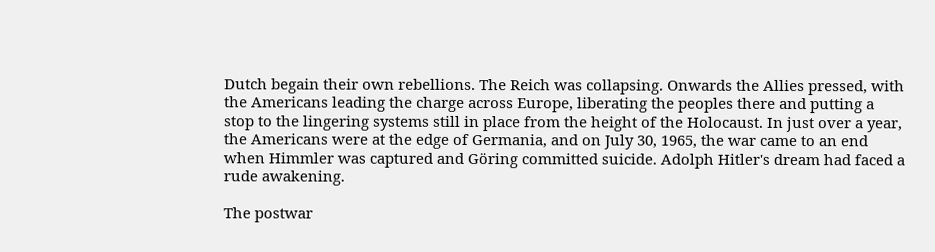Dutch begain their own rebellions. The Reich was collapsing. Onwards the Allies pressed, with the Americans leading the charge across Europe, liberating the peoples there and putting a stop to the lingering systems still in place from the height of the Holocaust. In just over a year, the Americans were at the edge of Germania, and on July 30, 1965, the war came to an end when Himmler was captured and Göring committed suicide. Adolph Hitler's dream had faced a rude awakening.

The postwar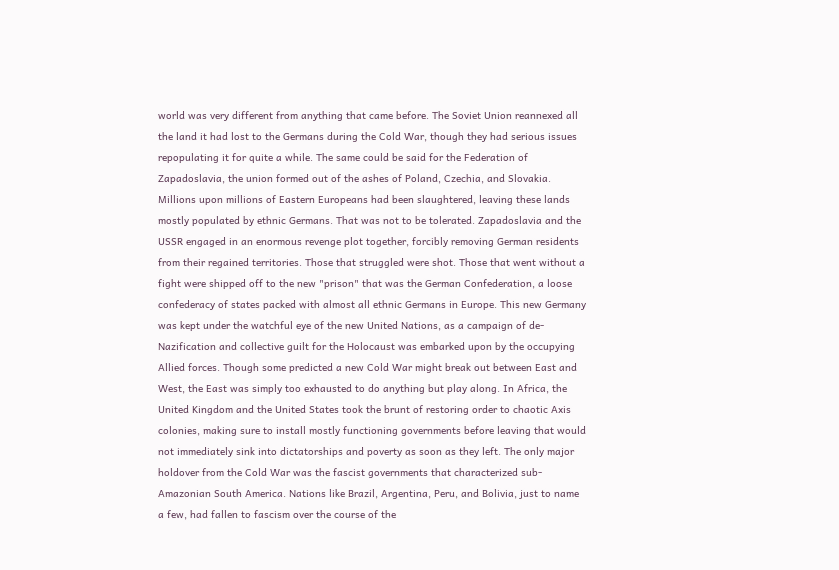world was very different from anything that came before. The Soviet Union reannexed all the land it had lost to the Germans during the Cold War, though they had serious issues repopulating it for quite a while. The same could be said for the Federation of Zapadoslavia, the union formed out of the ashes of Poland, Czechia, and Slovakia. Millions upon millions of Eastern Europeans had been slaughtered, leaving these lands mostly populated by ethnic Germans. That was not to be tolerated. Zapadoslavia and the USSR engaged in an enormous revenge plot together, forcibly removing German residents from their regained territories. Those that struggled were shot. Those that went without a fight were shipped off to the new "prison" that was the German Confederation, a loose confederacy of states packed with almost all ethnic Germans in Europe. This new Germany was kept under the watchful eye of the new United Nations, as a campaign of de-Nazification and collective guilt for the Holocaust was embarked upon by the occupying Allied forces. Though some predicted a new Cold War might break out between East and West, the East was simply too exhausted to do anything but play along. In Africa, the United Kingdom and the United States took the brunt of restoring order to chaotic Axis colonies, making sure to install mostly functioning governments before leaving that would not immediately sink into dictatorships and poverty as soon as they left. The only major holdover from the Cold War was the fascist governments that characterized sub-Amazonian South America. Nations like Brazil, Argentina, Peru, and Bolivia, just to name a few, had fallen to fascism over the course of the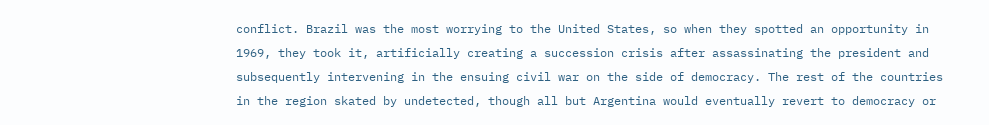conflict. Brazil was the most worrying to the United States, so when they spotted an opportunity in 1969, they took it, artificially creating a succession crisis after assassinating the president and subsequently intervening in the ensuing civil war on the side of democracy. The rest of the countries in the region skated by undetected, though all but Argentina would eventually revert to democracy or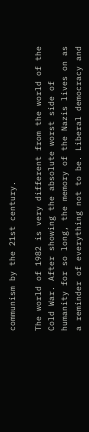communism by the 21st century.

The world of 1982 is very different from the world of the Cold War. After showing the absolute worst side of humanity for so long, the memory of the Nazis lives on as a reminder of everything not to be. Liberal democracy and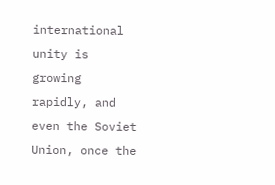international unity is growing rapidly, and even the Soviet Union, once the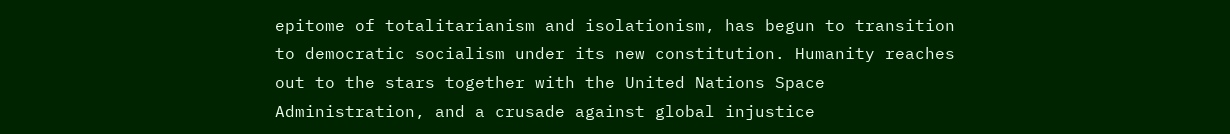epitome of totalitarianism and isolationism, has begun to transition to democratic socialism under its new constitution. Humanity reaches out to the stars together with the United Nations Space Administration, and a crusade against global injustice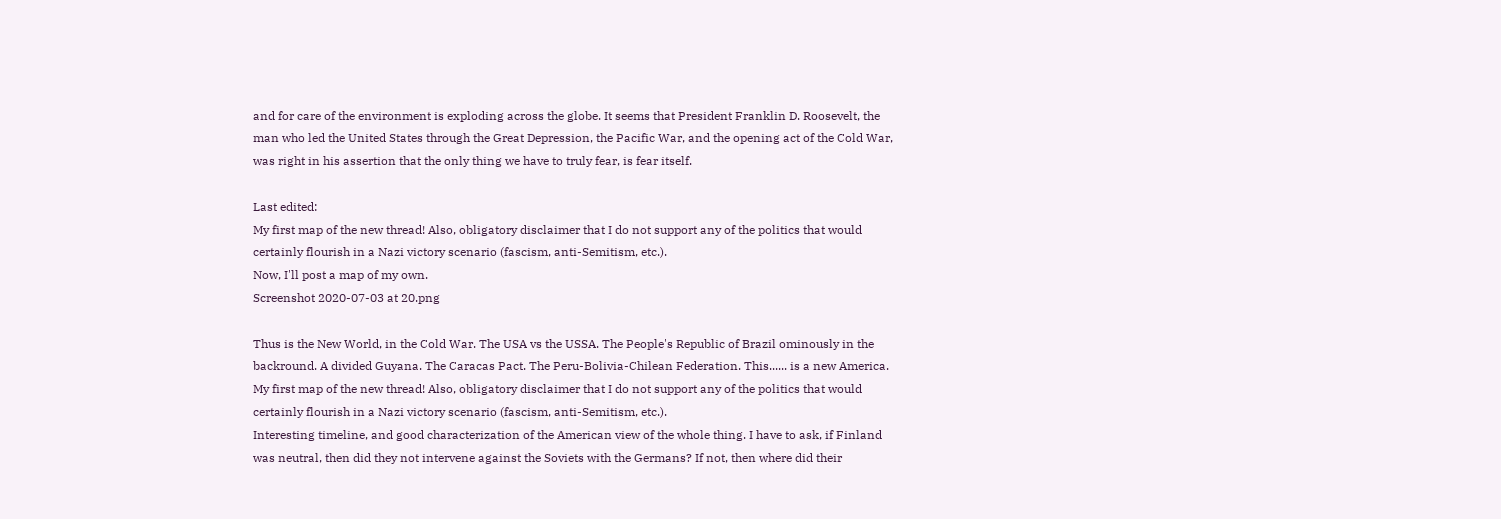and for care of the environment is exploding across the globe. It seems that President Franklin D. Roosevelt, the man who led the United States through the Great Depression, the Pacific War, and the opening act of the Cold War, was right in his assertion that the only thing we have to truly fear, is fear itself.

Last edited:
My first map of the new thread! Also, obligatory disclaimer that I do not support any of the politics that would certainly flourish in a Nazi victory scenario (fascism, anti-Semitism, etc.).
Now, I'll post a map of my own.
Screenshot 2020-07-03 at 20.png

Thus is the New World, in the Cold War. The USA vs the USSA. The People's Republic of Brazil ominously in the backround. A divided Guyana. The Caracas Pact. The Peru-Bolivia-Chilean Federation. This...... is a new America.
My first map of the new thread! Also, obligatory disclaimer that I do not support any of the politics that would certainly flourish in a Nazi victory scenario (fascism, anti-Semitism, etc.).
Interesting timeline, and good characterization of the American view of the whole thing. I have to ask, if Finland was neutral, then did they not intervene against the Soviets with the Germans? If not, then where did their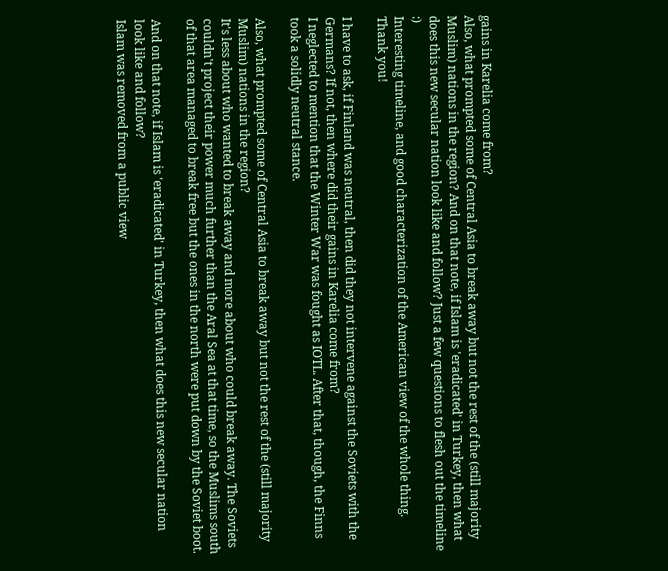gains in Karelia come from?
Also, what prompted some of Central Asia to break away but not the rest of the (still majority Muslim) nations in the region? And on that note, if Islam is 'eradicated' in Turkey, then what does this new secular nation look like and follow? Just a few questions to flesh out the timeline :)
Interesting timeline, and good characterization of the American view of the whole thing.
Thank you!

I have to ask, if Finland was neutral, then did they not intervene against the Soviets with the Germans? If not, then where did their gains in Karelia come from?
I neglected to mention that the Winter War was fought as IOTL. After that, though, the Finns took a solidly neutral stance.

Also, what prompted some of Central Asia to break away but not the rest of the (still majority Muslim) nations in the region?
It's less about who wanted to break away and more about who could break away. The Soviets couldn't project their power much further than the Aral Sea at that time, so the Muslims south of that area managed to break free but the ones in the north were put down by the Soviet boot.

And on that note, if Islam is 'eradicated' in Turkey, then what does this new secular nation look like and follow?
Islam was removed from a public view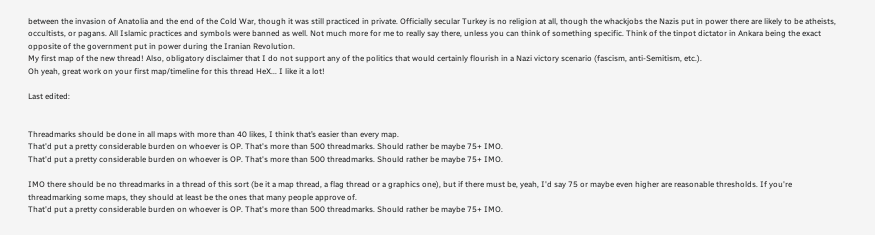between the invasion of Anatolia and the end of the Cold War, though it was still practiced in private. Officially secular Turkey is no religion at all, though the whackjobs the Nazis put in power there are likely to be atheists, occultists, or pagans. All Islamic practices and symbols were banned as well. Not much more for me to really say there, unless you can think of something specific. Think of the tinpot dictator in Ankara being the exact opposite of the government put in power during the Iranian Revolution.
My first map of the new thread! Also, obligatory disclaimer that I do not support any of the politics that would certainly flourish in a Nazi victory scenario (fascism, anti-Semitism, etc.).
Oh yeah, great work on your first map/timeline for this thread HeX... I like it a lot!

Last edited:


Threadmarks should be done in all maps with more than 40 likes, I think that’s easier than every map.
That'd put a pretty considerable burden on whoever is OP. That's more than 500 threadmarks. Should rather be maybe 75+ IMO.
That'd put a pretty considerable burden on whoever is OP. That's more than 500 threadmarks. Should rather be maybe 75+ IMO.

IMO there should be no threadmarks in a thread of this sort (be it a map thread, a flag thread or a graphics one), but if there must be, yeah, I'd say 75 or maybe even higher are reasonable thresholds. If you're threadmarking some maps, they should at least be the ones that many people approve of.
That'd put a pretty considerable burden on whoever is OP. That's more than 500 threadmarks. Should rather be maybe 75+ IMO.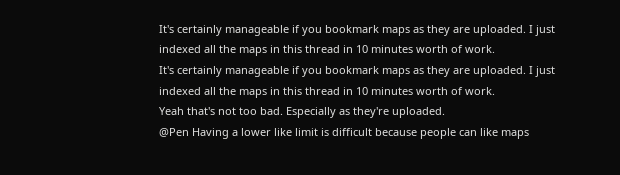It's certainly manageable if you bookmark maps as they are uploaded. I just indexed all the maps in this thread in 10 minutes worth of work.
It's certainly manageable if you bookmark maps as they are uploaded. I just indexed all the maps in this thread in 10 minutes worth of work.
Yeah that's not too bad. Especially as they're uploaded.
@Pen Having a lower like limit is difficult because people can like maps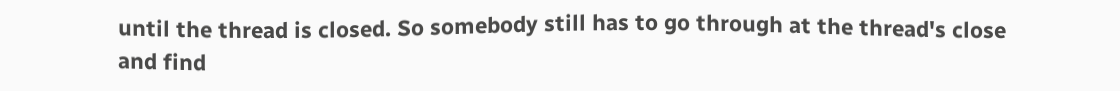until the thread is closed. So somebody still has to go through at the thread's close and find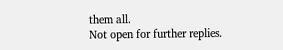them all.
Not open for further replies.